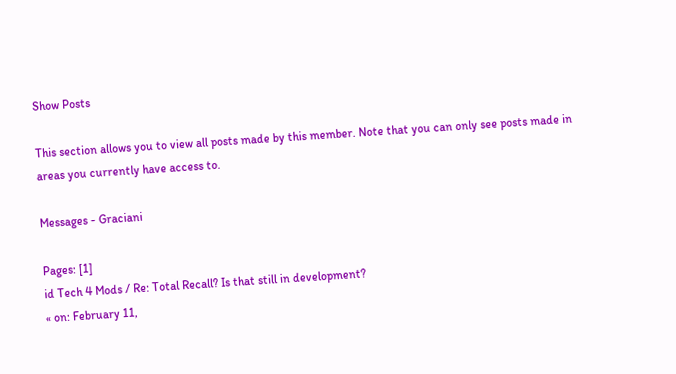Show Posts

This section allows you to view all posts made by this member. Note that you can only see posts made in areas you currently have access to.

Messages - Graciani

Pages: [1]
id Tech 4 Mods / Re: Total Recall? Is that still in development?
« on: February 11,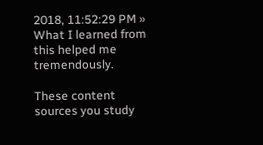2018, 11:52:29 PM »
What I learned from this helped me tremendously.

These content sources you study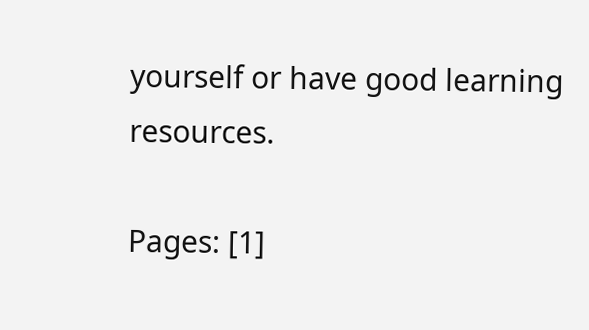yourself or have good learning resources.

Pages: [1]